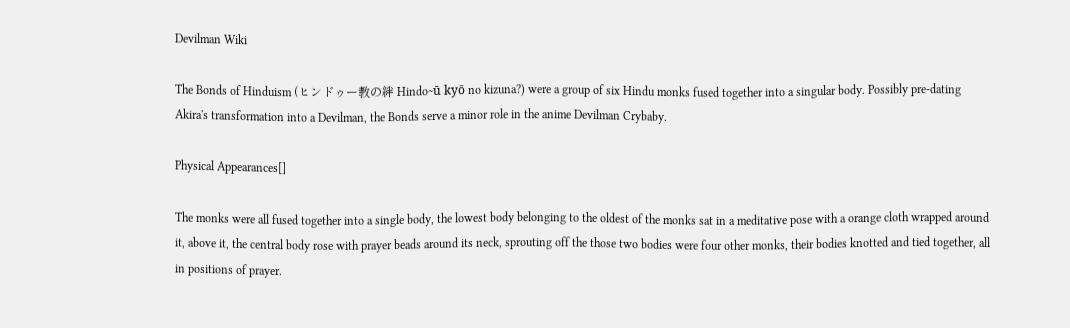Devilman Wiki

The Bonds of Hinduism (ヒンドゥー教の絆 Hindo~ū kyō no kizuna?) were a group of six Hindu monks fused together into a singular body. Possibly pre-dating Akira's transformation into a Devilman, the Bonds serve a minor role in the anime Devilman Crybaby.

Physical Appearances[]

The monks were all fused together into a single body, the lowest body belonging to the oldest of the monks sat in a meditative pose with a orange cloth wrapped around it, above it, the central body rose with prayer beads around its neck, sprouting off the those two bodies were four other monks, their bodies knotted and tied together, all in positions of prayer.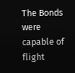The Bonds were capable of flight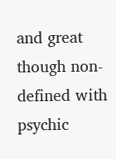and great though non-defined with psychic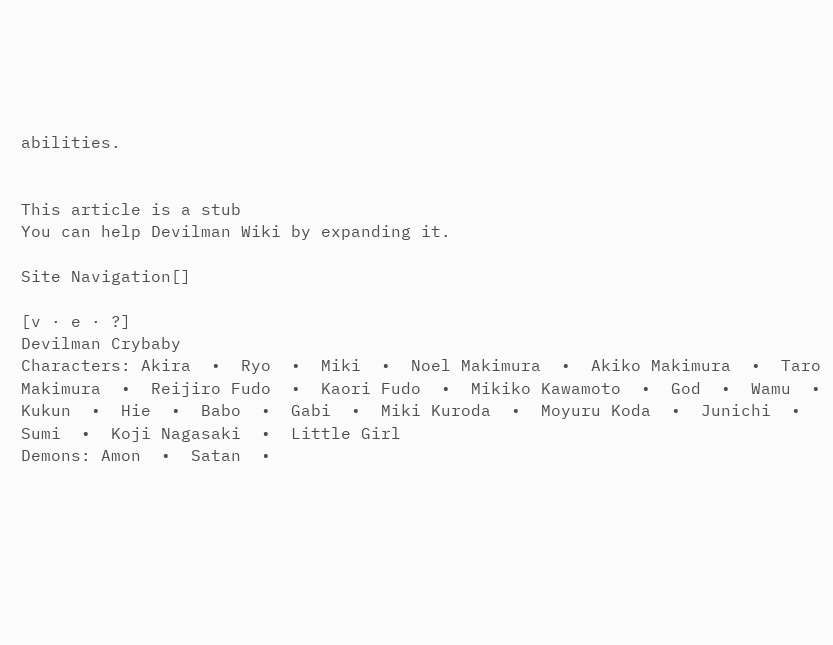abilities.


This article is a stub
You can help Devilman Wiki by expanding it.

Site Navigation[]

[v · e · ?]
Devilman Crybaby
Characters: Akira  •  Ryo  •  Miki  •  Noel Makimura  •  Akiko Makimura  •  Taro Makimura  •  Reijiro Fudo  •  Kaori Fudo  •  Mikiko Kawamoto  •  God  •  Wamu  •  Kukun  •  Hie  •  Babo  •  Gabi  •  Miki Kuroda  •  Moyuru Koda  •  Junichi  •  Sumi  •  Koji Nagasaki  •  Little Girl
Demons: Amon  •  Satan  •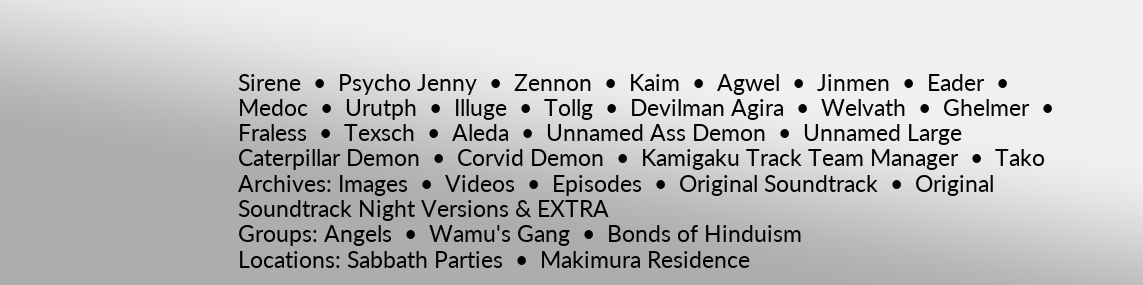Sirene  •  Psycho Jenny  •  Zennon  •  Kaim  •  Agwel  •  Jinmen  •  Eader  •  Medoc  •  Urutph  •  Illuge  •  Tollg  •  Devilman Agira  •  Welvath  •  Ghelmer  •  Fraless  •  Texsch  •  Aleda  •  Unnamed Ass Demon  •  Unnamed Large Caterpillar Demon  •  Corvid Demon  •  Kamigaku Track Team Manager  •  Tako
Archives: Images  •  Videos  •  Episodes  •  Original Soundtrack  •  Original Soundtrack Night Versions & EXTRA
Groups: Angels  •  Wamu's Gang  •  Bonds of Hinduism
Locations: Sabbath Parties  •  Makimura Residence